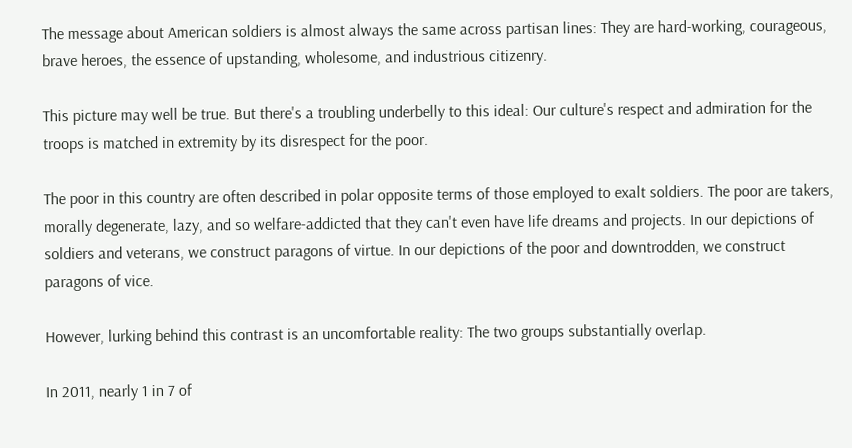The message about American soldiers is almost always the same across partisan lines: They are hard-working, courageous, brave heroes, the essence of upstanding, wholesome, and industrious citizenry.

This picture may well be true. But there's a troubling underbelly to this ideal: Our culture's respect and admiration for the troops is matched in extremity by its disrespect for the poor.

The poor in this country are often described in polar opposite terms of those employed to exalt soldiers. The poor are takers, morally degenerate, lazy, and so welfare-addicted that they can't even have life dreams and projects. In our depictions of soldiers and veterans, we construct paragons of virtue. In our depictions of the poor and downtrodden, we construct paragons of vice.

However, lurking behind this contrast is an uncomfortable reality: The two groups substantially overlap.

In 2011, nearly 1 in 7 of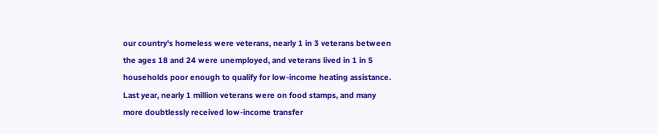our country's homeless were veterans, nearly 1 in 3 veterans between the ages 18 and 24 were unemployed, and veterans lived in 1 in 5 households poor enough to qualify for low-income heating assistance. Last year, nearly 1 million veterans were on food stamps, and many more doubtlessly received low-income transfer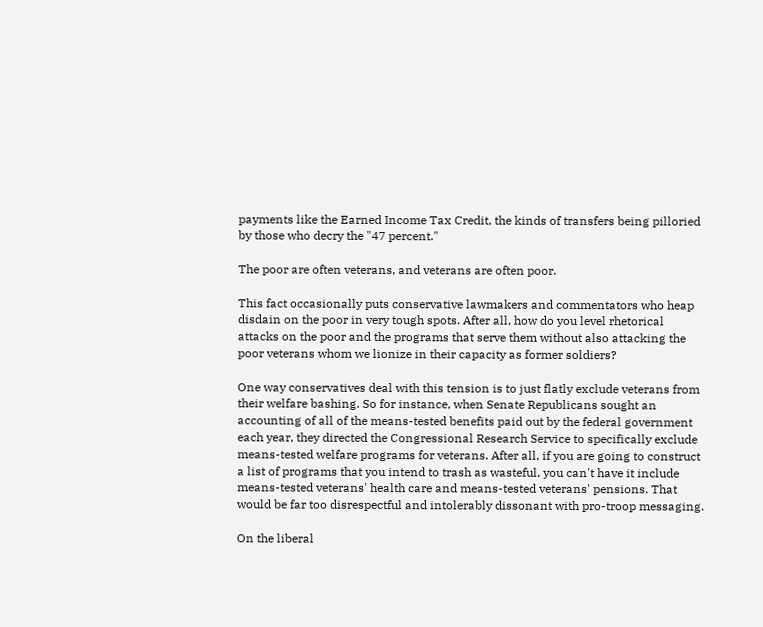payments like the Earned Income Tax Credit, the kinds of transfers being pilloried by those who decry the "47 percent."

The poor are often veterans, and veterans are often poor.

This fact occasionally puts conservative lawmakers and commentators who heap disdain on the poor in very tough spots. After all, how do you level rhetorical attacks on the poor and the programs that serve them without also attacking the poor veterans whom we lionize in their capacity as former soldiers?

One way conservatives deal with this tension is to just flatly exclude veterans from their welfare bashing. So for instance, when Senate Republicans sought an accounting of all of the means-tested benefits paid out by the federal government each year, they directed the Congressional Research Service to specifically exclude means-tested welfare programs for veterans. After all, if you are going to construct a list of programs that you intend to trash as wasteful, you can't have it include means-tested veterans' health care and means-tested veterans' pensions. That would be far too disrespectful and intolerably dissonant with pro-troop messaging.

On the liberal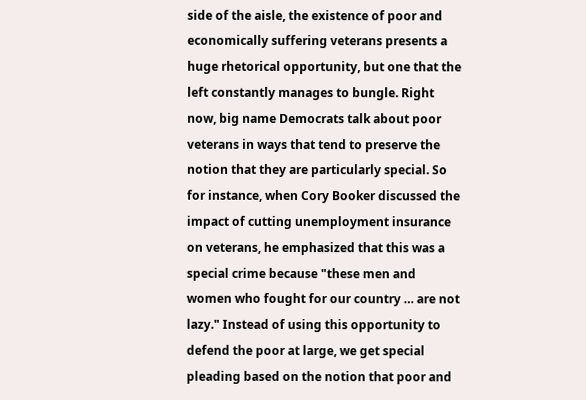side of the aisle, the existence of poor and economically suffering veterans presents a huge rhetorical opportunity, but one that the left constantly manages to bungle. Right now, big name Democrats talk about poor veterans in ways that tend to preserve the notion that they are particularly special. So for instance, when Cory Booker discussed the impact of cutting unemployment insurance on veterans, he emphasized that this was a special crime because "these men and women who fought for our country … are not lazy." Instead of using this opportunity to defend the poor at large, we get special pleading based on the notion that poor and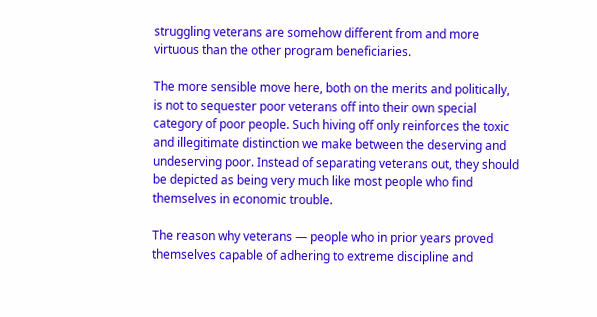struggling veterans are somehow different from and more virtuous than the other program beneficiaries.

The more sensible move here, both on the merits and politically, is not to sequester poor veterans off into their own special category of poor people. Such hiving off only reinforces the toxic and illegitimate distinction we make between the deserving and undeserving poor. Instead of separating veterans out, they should be depicted as being very much like most people who find themselves in economic trouble.

The reason why veterans — people who in prior years proved themselves capable of adhering to extreme discipline and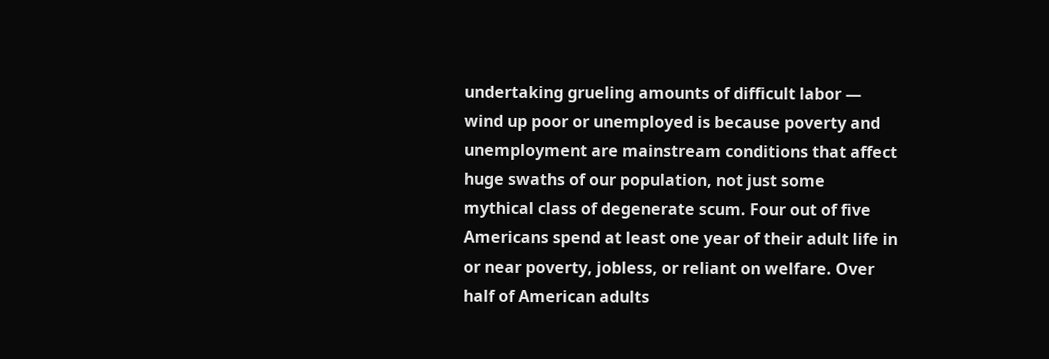undertaking grueling amounts of difficult labor — wind up poor or unemployed is because poverty and unemployment are mainstream conditions that affect huge swaths of our population, not just some mythical class of degenerate scum. Four out of five Americans spend at least one year of their adult life in or near poverty, jobless, or reliant on welfare. Over half of American adults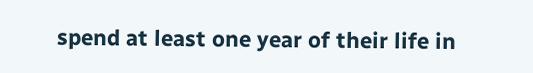spend at least one year of their life in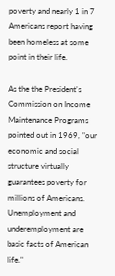poverty and nearly 1 in 7 Americans report having been homeless at some point in their life.

As the the President's Commission on Income Maintenance Programs pointed out in 1969, "our economic and social structure virtually guarantees poverty for millions of Americans. Unemployment and underemployment are basic facts of American life."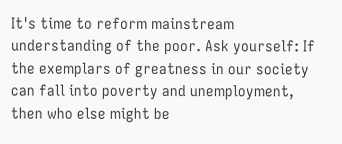It's time to reform mainstream understanding of the poor. Ask yourself: If the exemplars of greatness in our society can fall into poverty and unemployment, then who else might be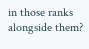in those ranks alongside them?